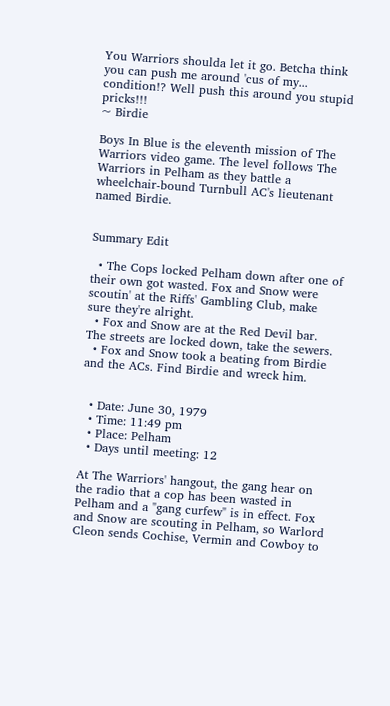You Warriors shoulda let it go. Betcha think you can push me around 'cus of my... condition!? Well push this around you stupid pricks!!!
~ Birdie

Boys In Blue is the eleventh mission of The Warriors video game. The level follows The Warriors in Pelham as they battle a wheelchair-bound Turnbull AC's lieutenant named Birdie.


Summary Edit

  • The Cops locked Pelham down after one of their own got wasted. Fox and Snow were scoutin' at the Riffs' Gambling Club, make sure they're alright.
  • Fox and Snow are at the Red Devil bar. The streets are locked down, take the sewers.
  • Fox and Snow took a beating from Birdie and the ACs. Find Birdie and wreck him.


  • Date: June 30, 1979
  • Time: 11:49 pm
  • Place: Pelham
  • Days until meeting: 12

At The Warriors' hangout, the gang hear on the radio that a cop has been wasted in Pelham and a "gang curfew" is in effect. Fox and Snow are scouting in Pelham, so Warlord Cleon sends Cochise, Vermin and Cowboy to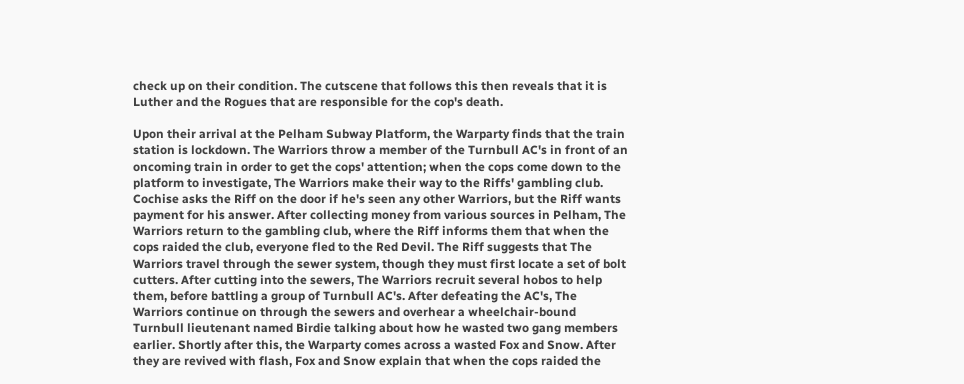check up on their condition. The cutscene that follows this then reveals that it is Luther and the Rogues that are responsible for the cop's death.

Upon their arrival at the Pelham Subway Platform, the Warparty finds that the train station is lockdown. The Warriors throw a member of the Turnbull AC's in front of an oncoming train in order to get the cops' attention; when the cops come down to the platform to investigate, The Warriors make their way to the Riffs' gambling club. Cochise asks the Riff on the door if he's seen any other Warriors, but the Riff wants payment for his answer. After collecting money from various sources in Pelham, The Warriors return to the gambling club, where the Riff informs them that when the cops raided the club, everyone fled to the Red Devil. The Riff suggests that The Warriors travel through the sewer system, though they must first locate a set of bolt cutters. After cutting into the sewers, The Warriors recruit several hobos to help them, before battling a group of Turnbull AC's. After defeating the AC's, The Warriors continue on through the sewers and overhear a wheelchair-bound Turnbull lieutenant named Birdie talking about how he wasted two gang members earlier. Shortly after this, the Warparty comes across a wasted Fox and Snow. After they are revived with flash, Fox and Snow explain that when the cops raided the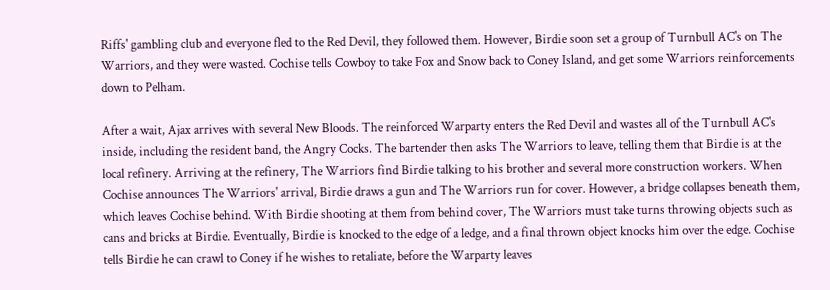Riffs' gambling club and everyone fled to the Red Devil, they followed them. However, Birdie soon set a group of Turnbull AC's on The Warriors, and they were wasted. Cochise tells Cowboy to take Fox and Snow back to Coney Island, and get some Warriors reinforcements down to Pelham.

After a wait, Ajax arrives with several New Bloods. The reinforced Warparty enters the Red Devil and wastes all of the Turnbull AC's inside, including the resident band, the Angry Cocks. The bartender then asks The Warriors to leave, telling them that Birdie is at the local refinery. Arriving at the refinery, The Warriors find Birdie talking to his brother and several more construction workers. When Cochise announces The Warriors' arrival, Birdie draws a gun and The Warriors run for cover. However, a bridge collapses beneath them, which leaves Cochise behind. With Birdie shooting at them from behind cover, The Warriors must take turns throwing objects such as cans and bricks at Birdie. Eventually, Birdie is knocked to the edge of a ledge, and a final thrown object knocks him over the edge. Cochise tells Birdie he can crawl to Coney if he wishes to retaliate, before the Warparty leaves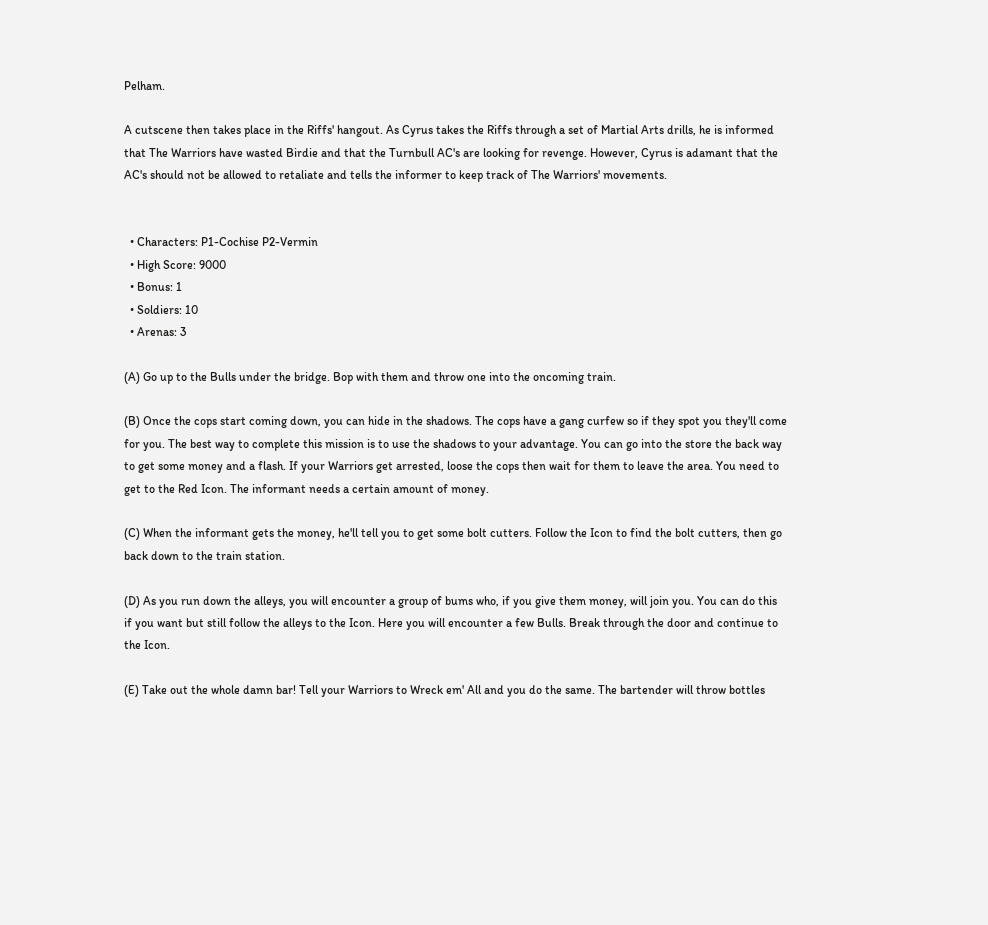Pelham.

A cutscene then takes place in the Riffs' hangout. As Cyrus takes the Riffs through a set of Martial Arts drills, he is informed that The Warriors have wasted Birdie and that the Turnbull AC's are looking for revenge. However, Cyrus is adamant that the AC's should not be allowed to retaliate and tells the informer to keep track of The Warriors' movements.


  • Characters: P1-Cochise P2-Vermin
  • High Score: 9000
  • Bonus: 1
  • Soldiers: 10
  • Arenas: 3

(A) Go up to the Bulls under the bridge. Bop with them and throw one into the oncoming train.

(B) Once the cops start coming down, you can hide in the shadows. The cops have a gang curfew so if they spot you they'll come for you. The best way to complete this mission is to use the shadows to your advantage. You can go into the store the back way to get some money and a flash. If your Warriors get arrested, loose the cops then wait for them to leave the area. You need to get to the Red Icon. The informant needs a certain amount of money.

(C) When the informant gets the money, he'll tell you to get some bolt cutters. Follow the Icon to find the bolt cutters, then go back down to the train station.

(D) As you run down the alleys, you will encounter a group of bums who, if you give them money, will join you. You can do this if you want but still follow the alleys to the Icon. Here you will encounter a few Bulls. Break through the door and continue to the Icon.

(E) Take out the whole damn bar! Tell your Warriors to Wreck em' All and you do the same. The bartender will throw bottles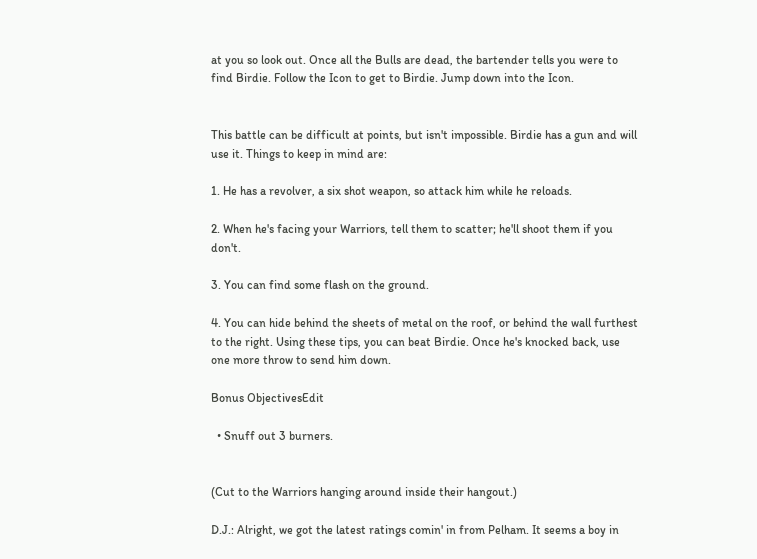at you so look out. Once all the Bulls are dead, the bartender tells you were to find Birdie. Follow the Icon to get to Birdie. Jump down into the Icon.


This battle can be difficult at points, but isn't impossible. Birdie has a gun and will use it. Things to keep in mind are:

1. He has a revolver, a six shot weapon, so attack him while he reloads.

2. When he's facing your Warriors, tell them to scatter; he'll shoot them if you don't.

3. You can find some flash on the ground.

4. You can hide behind the sheets of metal on the roof, or behind the wall furthest to the right. Using these tips, you can beat Birdie. Once he's knocked back, use one more throw to send him down.

Bonus ObjectivesEdit

  • Snuff out 3 burners.


(Cut to the Warriors hanging around inside their hangout.)

D.J.: Alright, we got the latest ratings comin' in from Pelham. It seems a boy in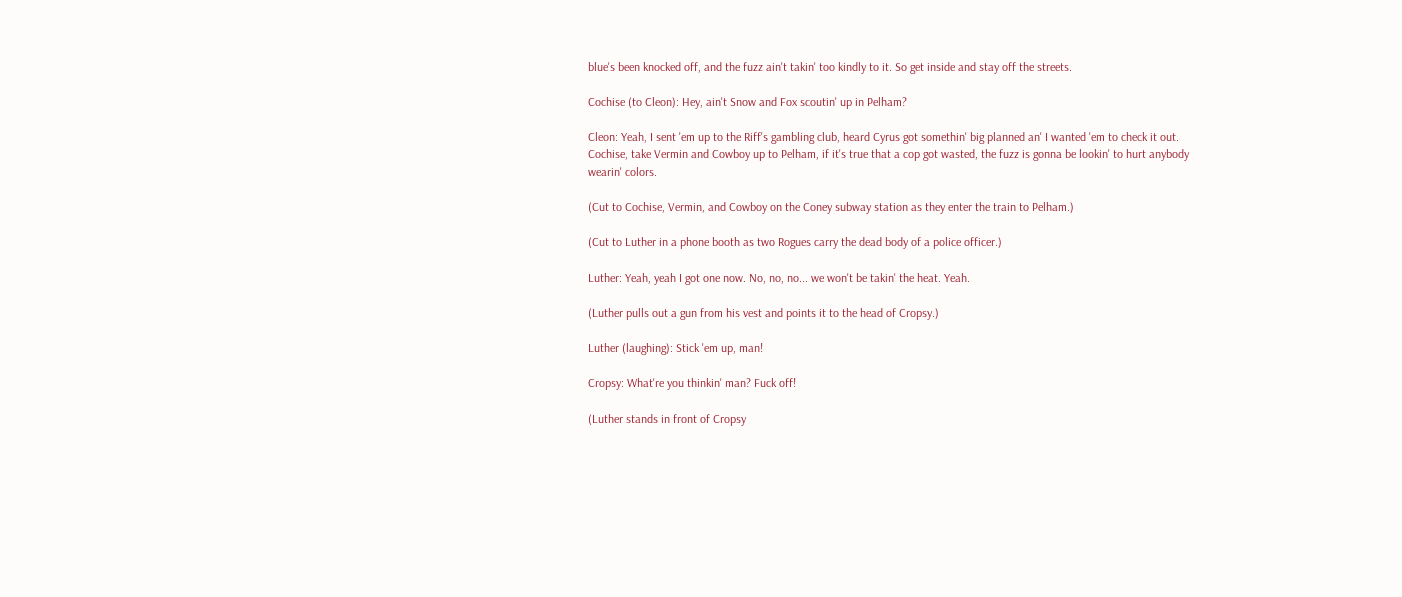blue's been knocked off, and the fuzz ain't takin' too kindly to it. So get inside and stay off the streets.

Cochise (to Cleon): Hey, ain't Snow and Fox scoutin' up in Pelham?

Cleon: Yeah, I sent 'em up to the Riff's gambling club, heard Cyrus got somethin' big planned an' I wanted 'em to check it out. Cochise, take Vermin and Cowboy up to Pelham, if it's true that a cop got wasted, the fuzz is gonna be lookin' to hurt anybody wearin' colors.

(Cut to Cochise, Vermin, and Cowboy on the Coney subway station as they enter the train to Pelham.)

(Cut to Luther in a phone booth as two Rogues carry the dead body of a police officer.)

Luther: Yeah, yeah I got one now. No, no, no... we won't be takin' the heat. Yeah.

(Luther pulls out a gun from his vest and points it to the head of Cropsy.)

Luther (laughing): Stick 'em up, man!

Cropsy: What're you thinkin' man? Fuck off!

(Luther stands in front of Cropsy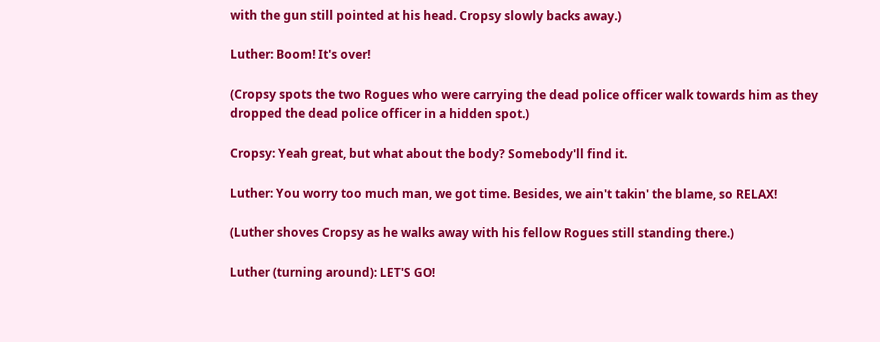with the gun still pointed at his head. Cropsy slowly backs away.)

Luther: Boom! It's over!

(Cropsy spots the two Rogues who were carrying the dead police officer walk towards him as they dropped the dead police officer in a hidden spot.)

Cropsy: Yeah great, but what about the body? Somebody'll find it.

Luther: You worry too much man, we got time. Besides, we ain't takin' the blame, so RELAX!

(Luther shoves Cropsy as he walks away with his fellow Rogues still standing there.)

Luther (turning around): LET'S GO!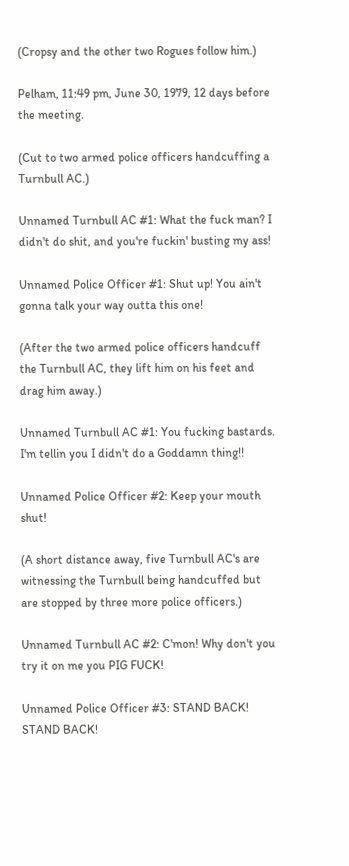(Cropsy and the other two Rogues follow him.)

Pelham, 11:49 pm, June 30, 1979, 12 days before the meeting.

(Cut to two armed police officers handcuffing a Turnbull AC.)

Unnamed Turnbull AC #1: What the fuck man? I didn't do shit, and you're fuckin' busting my ass!

Unnamed Police Officer #1: Shut up! You ain't gonna talk your way outta this one!

(After the two armed police officers handcuff the Turnbull AC, they lift him on his feet and drag him away.)

Unnamed Turnbull AC #1: You fucking bastards. I'm tellin you I didn't do a Goddamn thing!!

Unnamed Police Officer #2: Keep your mouth shut!

(A short distance away, five Turnbull AC's are witnessing the Turnbull being handcuffed but are stopped by three more police officers.)

Unnamed Turnbull AC #2: C'mon! Why don't you try it on me you PIG FUCK!

Unnamed Police Officer #3: STAND BACK! STAND BACK!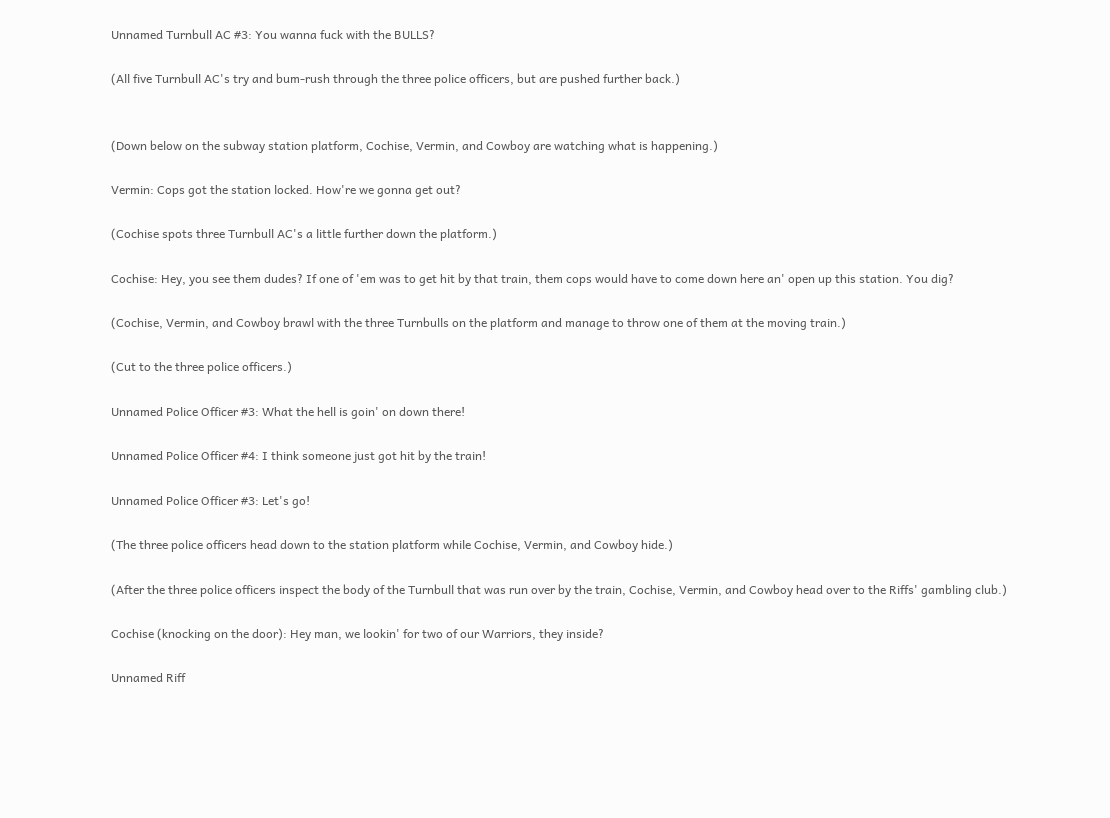Unnamed Turnbull AC #3: You wanna fuck with the BULLS?

(All five Turnbull AC's try and bum-rush through the three police officers, but are pushed further back.)


(Down below on the subway station platform, Cochise, Vermin, and Cowboy are watching what is happening.)

Vermin: Cops got the station locked. How're we gonna get out?

(Cochise spots three Turnbull AC's a little further down the platform.)

Cochise: Hey, you see them dudes? If one of 'em was to get hit by that train, them cops would have to come down here an' open up this station. You dig?

(Cochise, Vermin, and Cowboy brawl with the three Turnbulls on the platform and manage to throw one of them at the moving train.)

(Cut to the three police officers.)

Unnamed Police Officer #3: What the hell is goin' on down there!

Unnamed Police Officer #4: I think someone just got hit by the train!

Unnamed Police Officer #3: Let's go!

(The three police officers head down to the station platform while Cochise, Vermin, and Cowboy hide.)

(After the three police officers inspect the body of the Turnbull that was run over by the train, Cochise, Vermin, and Cowboy head over to the Riffs' gambling club.)

Cochise (knocking on the door): Hey man, we lookin' for two of our Warriors, they inside?

Unnamed Riff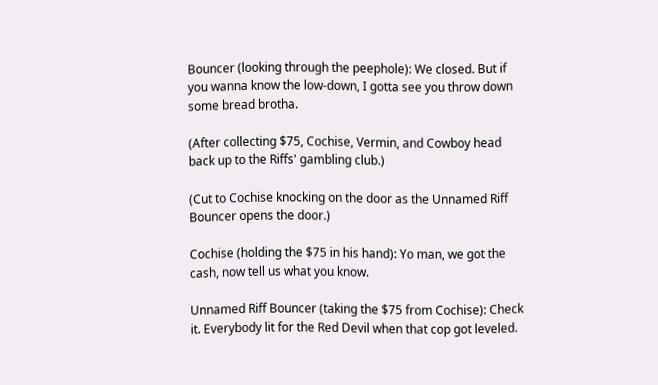Bouncer (looking through the peephole): We closed. But if you wanna know the low-down, I gotta see you throw down some bread brotha.

(After collecting $75, Cochise, Vermin, and Cowboy head back up to the Riffs' gambling club.)

(Cut to Cochise knocking on the door as the Unnamed Riff Bouncer opens the door.)

Cochise (holding the $75 in his hand): Yo man, we got the cash, now tell us what you know.

Unnamed Riff Bouncer (taking the $75 from Cochise): Check it. Everybody lit for the Red Devil when that cop got leveled.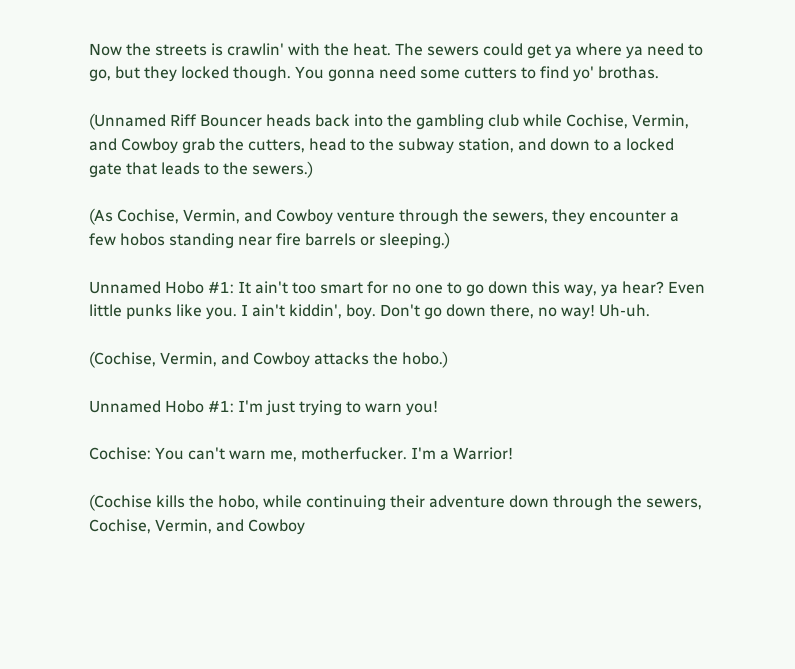Now the streets is crawlin' with the heat. The sewers could get ya where ya need to go, but they locked though. You gonna need some cutters to find yo' brothas.

(Unnamed Riff Bouncer heads back into the gambling club while Cochise, Vermin, and Cowboy grab the cutters, head to the subway station, and down to a locked gate that leads to the sewers.)

(As Cochise, Vermin, and Cowboy venture through the sewers, they encounter a few hobos standing near fire barrels or sleeping.)

Unnamed Hobo #1: It ain't too smart for no one to go down this way, ya hear? Even little punks like you. I ain't kiddin', boy. Don't go down there, no way! Uh-uh.

(Cochise, Vermin, and Cowboy attacks the hobo.)

Unnamed Hobo #1: I'm just trying to warn you!

Cochise: You can't warn me, motherfucker. I'm a Warrior!

(Cochise kills the hobo, while continuing their adventure down through the sewers, Cochise, Vermin, and Cowboy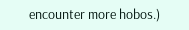encounter more hobos.)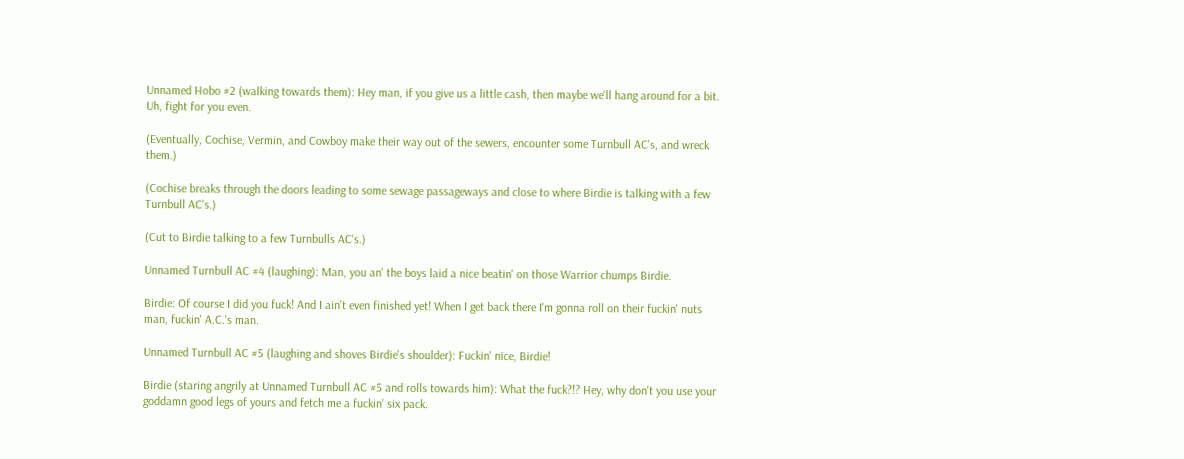Unnamed Hobo #2 (walking towards them): Hey man, if you give us a little cash, then maybe we'll hang around for a bit. Uh, fight for you even.

(Eventually, Cochise, Vermin, and Cowboy make their way out of the sewers, encounter some Turnbull AC's, and wreck them.)

(Cochise breaks through the doors leading to some sewage passageways and close to where Birdie is talking with a few Turnbull AC's.)

(Cut to Birdie talking to a few Turnbulls AC's.)

Unnamed Turnbull AC #4 (laughing): Man, you an' the boys laid a nice beatin' on those Warrior chumps Birdie.

Birdie: Of course I did you fuck! And I ain't even finished yet! When I get back there I'm gonna roll on their fuckin' nuts man, fuckin' A.C.'s man.

Unnamed Turnbull AC #5 (laughing and shoves Birdie's shoulder): Fuckin' nice, Birdie!

Birdie (staring angrily at Unnamed Turnbull AC #5 and rolls towards him): What the fuck?!? Hey, why don't you use your goddamn good legs of yours and fetch me a fuckin' six pack.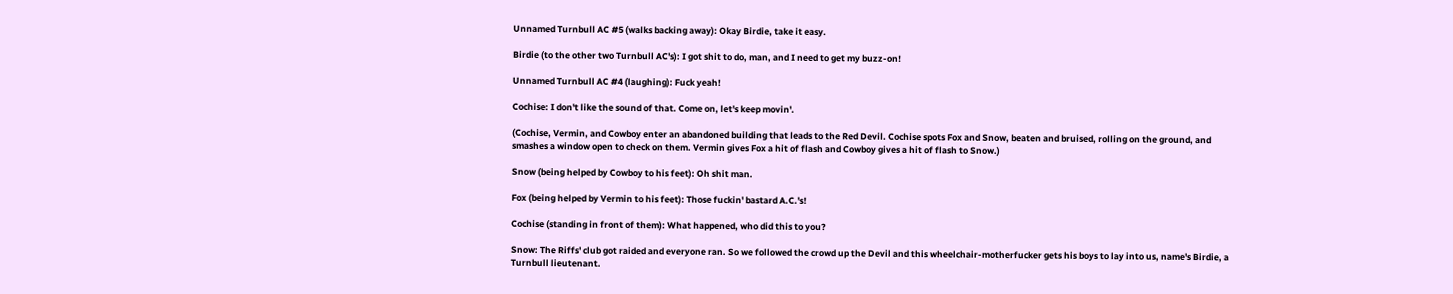Unnamed Turnbull AC #5 (walks backing away): Okay Birdie, take it easy.

Birdie (to the other two Turnbull AC's): I got shit to do, man, and I need to get my buzz-on!

Unnamed Turnbull AC #4 (laughing): Fuck yeah!

Cochise: I don't like the sound of that. Come on, let's keep movin'.

(Cochise, Vermin, and Cowboy enter an abandoned building that leads to the Red Devil. Cochise spots Fox and Snow, beaten and bruised, rolling on the ground, and smashes a window open to check on them. Vermin gives Fox a hit of flash and Cowboy gives a hit of flash to Snow.)

Snow (being helped by Cowboy to his feet): Oh shit man.

Fox (being helped by Vermin to his feet): Those fuckin' bastard A.C.'s!

Cochise (standing in front of them): What happened, who did this to you?

Snow: The Riffs' club got raided and everyone ran. So we followed the crowd up the Devil and this wheelchair-motherfucker gets his boys to lay into us, name's Birdie, a Turnbull lieutenant.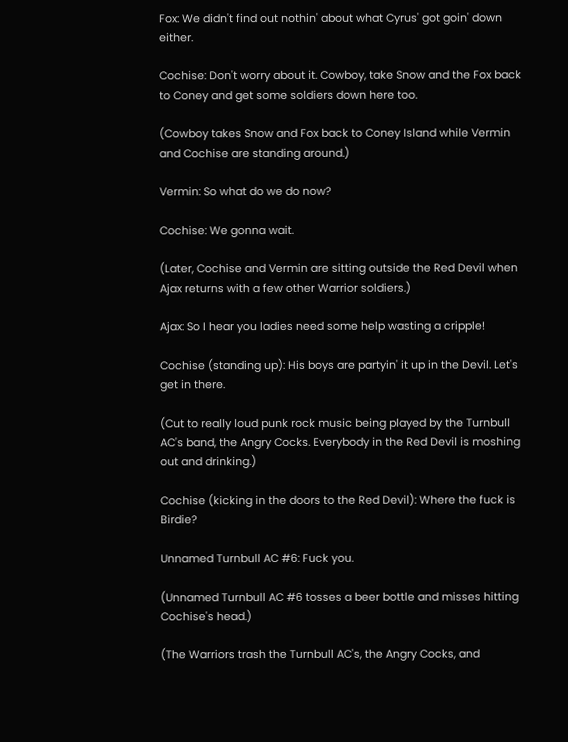Fox: We didn't find out nothin' about what Cyrus' got goin' down either.

Cochise: Don't worry about it. Cowboy, take Snow and the Fox back to Coney and get some soldiers down here too.

(Cowboy takes Snow and Fox back to Coney Island while Vermin and Cochise are standing around.)

Vermin: So what do we do now?

Cochise: We gonna wait.

(Later, Cochise and Vermin are sitting outside the Red Devil when Ajax returns with a few other Warrior soldiers.)

Ajax: So I hear you ladies need some help wasting a cripple!

Cochise (standing up): His boys are partyin' it up in the Devil. Let's get in there.

(Cut to really loud punk rock music being played by the Turnbull AC's band, the Angry Cocks. Everybody in the Red Devil is moshing out and drinking.)

Cochise (kicking in the doors to the Red Devil): Where the fuck is Birdie?

Unnamed Turnbull AC #6: Fuck you.

(Unnamed Turnbull AC #6 tosses a beer bottle and misses hitting Cochise's head.)

(The Warriors trash the Turnbull AC's, the Angry Cocks, and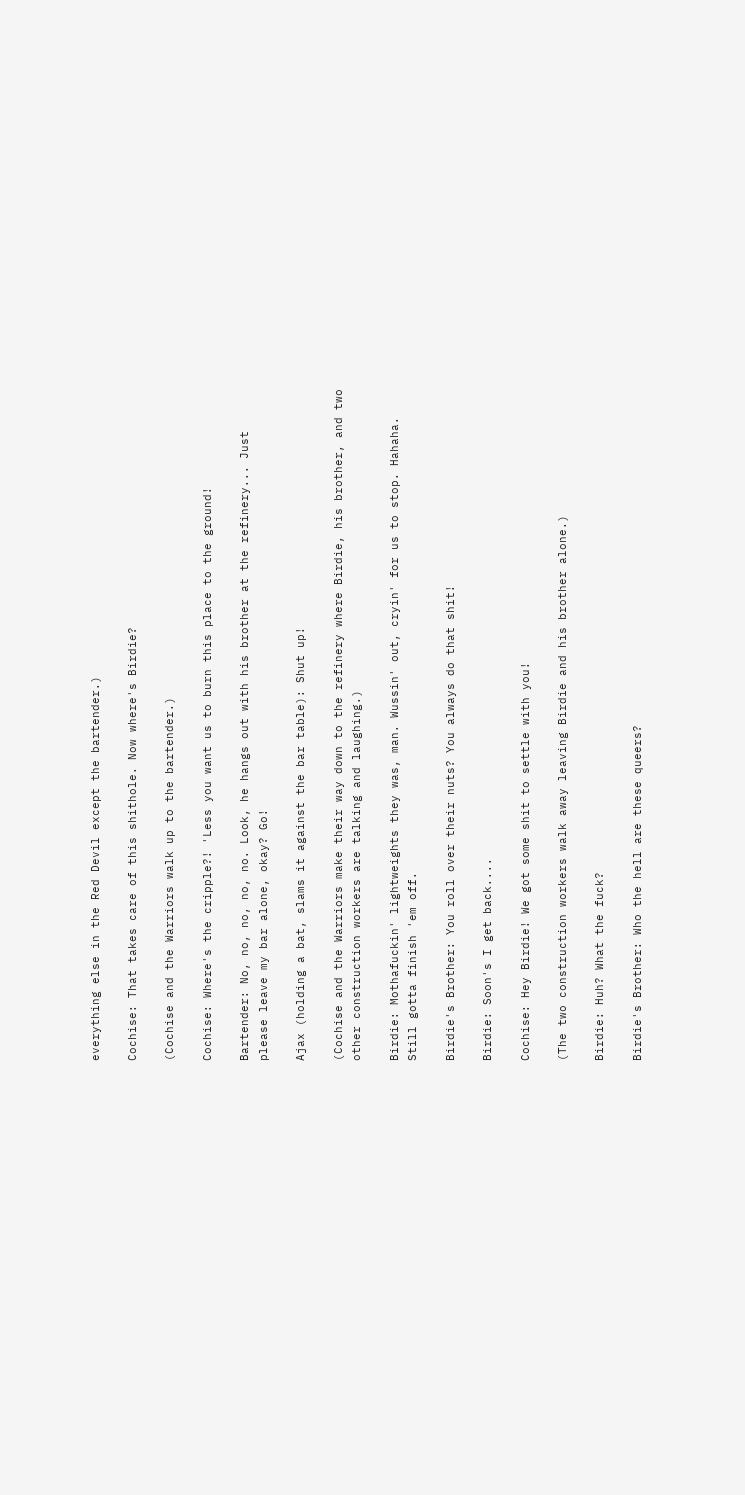everything else in the Red Devil except the bartender.)

Cochise: That takes care of this shithole. Now where's Birdie?

(Cochise and the Warriors walk up to the bartender.)

Cochise: Where's the cripple?! 'Less you want us to burn this place to the ground!

Bartender: No, no, no, no, no. Look, he hangs out with his brother at the refinery... Just please leave my bar alone, okay? Go!

Ajax (holding a bat, slams it against the bar table): Shut up!

(Cochise and the Warriors make their way down to the refinery where Birdie, his brother, and two other construction workers are talking and laughing.)

Birdie: Mothafuckin' lightweights they was, man. Wussin' out, cryin' for us to stop. Hahaha. Still gotta finish 'em off.

Birdie's Brother: You roll over their nuts? You always do that shit!

Birdie: Soon's I get back....

Cochise: Hey Birdie! We got some shit to settle with you!

(The two construction workers walk away leaving Birdie and his brother alone.)

Birdie: Huh? What the fuck?

Birdie's Brother: Who the hell are these queers?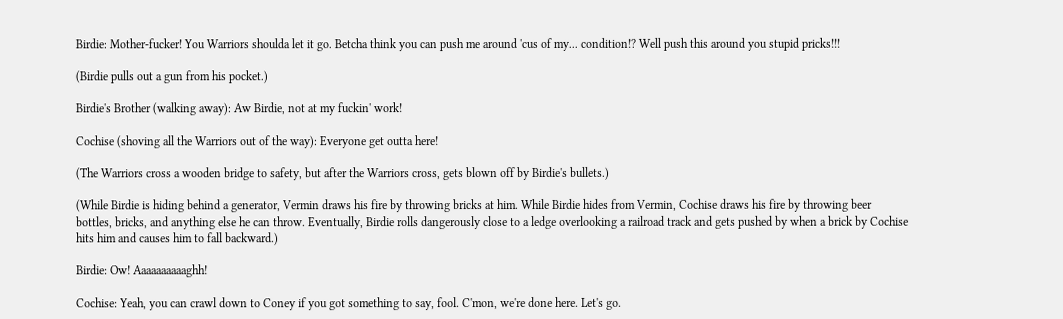Birdie: Mother-fucker! You Warriors shoulda let it go. Betcha think you can push me around 'cus of my... condition!? Well push this around you stupid pricks!!!

(Birdie pulls out a gun from his pocket.)

Birdie's Brother (walking away): Aw Birdie, not at my fuckin' work!

Cochise (shoving all the Warriors out of the way): Everyone get outta here!

(The Warriors cross a wooden bridge to safety, but after the Warriors cross, gets blown off by Birdie's bullets.)

(While Birdie is hiding behind a generator, Vermin draws his fire by throwing bricks at him. While Birdie hides from Vermin, Cochise draws his fire by throwing beer bottles, bricks, and anything else he can throw. Eventually, Birdie rolls dangerously close to a ledge overlooking a railroad track and gets pushed by when a brick by Cochise hits him and causes him to fall backward.)

Birdie: Ow! Aaaaaaaaaaghh!

Cochise: Yeah, you can crawl down to Coney if you got something to say, fool. C'mon, we're done here. Let's go.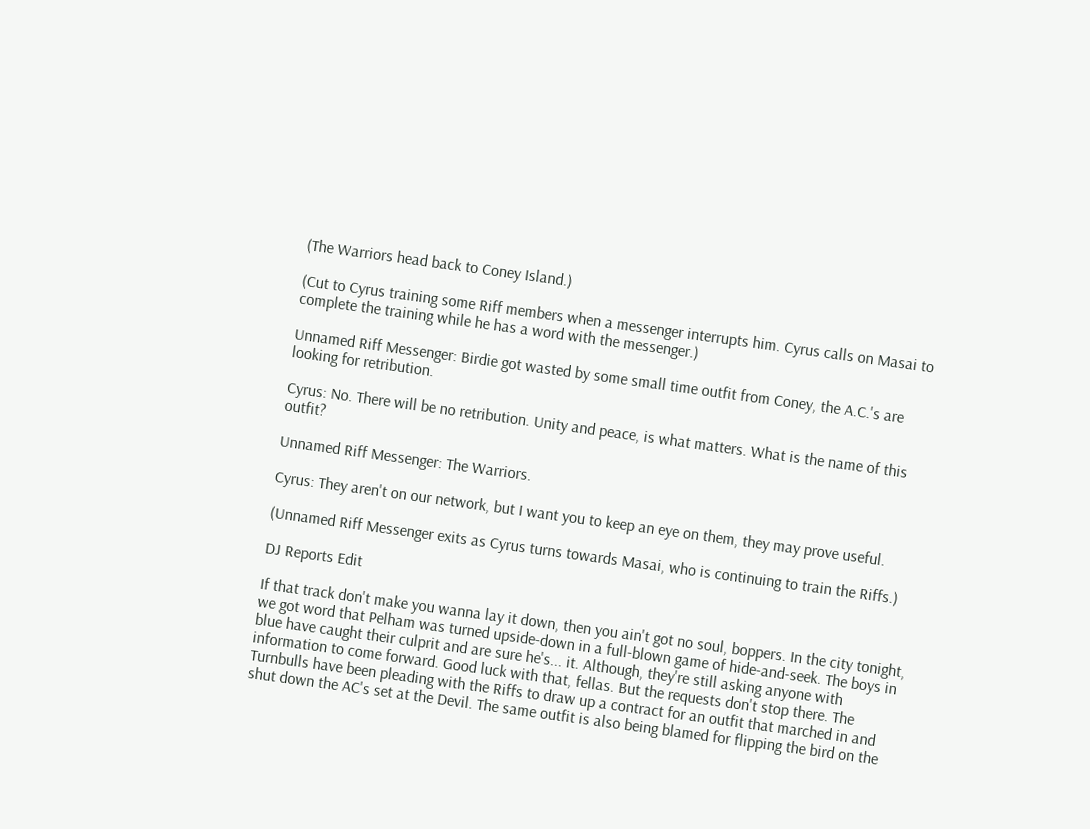(The Warriors head back to Coney Island.)

(Cut to Cyrus training some Riff members when a messenger interrupts him. Cyrus calls on Masai to complete the training while he has a word with the messenger.)

Unnamed Riff Messenger: Birdie got wasted by some small time outfit from Coney, the A.C.'s are looking for retribution.

Cyrus: No. There will be no retribution. Unity and peace, is what matters. What is the name of this outfit?

Unnamed Riff Messenger: The Warriors.

Cyrus: They aren't on our network, but I want you to keep an eye on them, they may prove useful.

(Unnamed Riff Messenger exits as Cyrus turns towards Masai, who is continuing to train the Riffs.)

DJ Reports Edit

If that track don't make you wanna lay it down, then you ain't got no soul, boppers. In the city tonight, we got word that Pelham was turned upside-down in a full-blown game of hide-and-seek. The boys in blue have caught their culprit and are sure he's... it. Although, they're still asking anyone with information to come forward. Good luck with that, fellas. But the requests don't stop there. The Turnbulls have been pleading with the Riffs to draw up a contract for an outfit that marched in and shut down the AC's set at the Devil. The same outfit is also being blamed for flipping the bird on the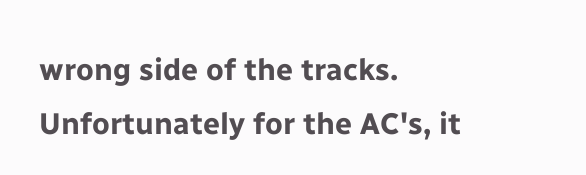wrong side of the tracks. Unfortunately for the AC's, it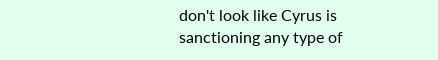don't look like Cyrus is sanctioning any type of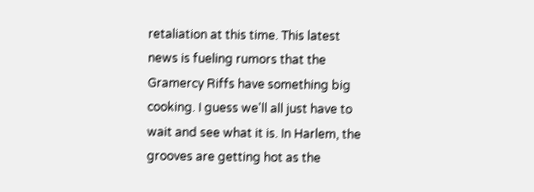retaliation at this time. This latest news is fueling rumors that the Gramercy Riffs have something big cooking. I guess we'll all just have to wait and see what it is. In Harlem, the grooves are getting hot as the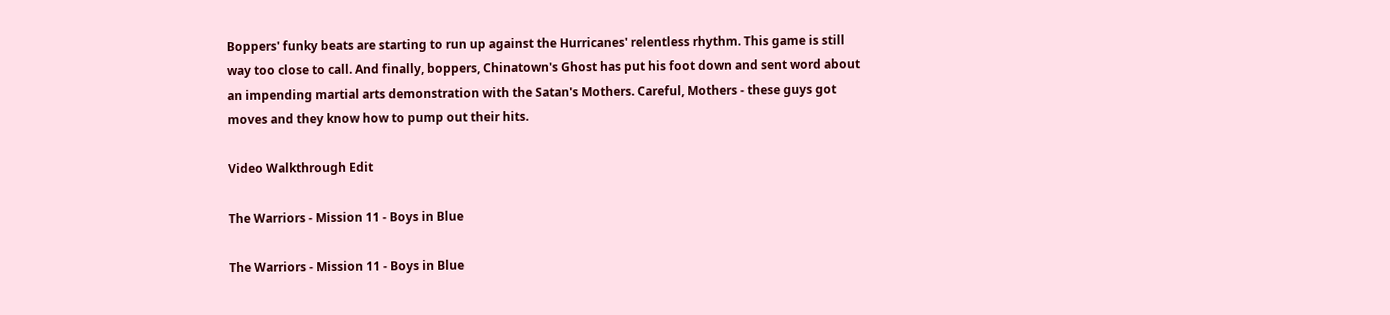Boppers' funky beats are starting to run up against the Hurricanes' relentless rhythm. This game is still way too close to call. And finally, boppers, Chinatown's Ghost has put his foot down and sent word about an impending martial arts demonstration with the Satan's Mothers. Careful, Mothers - these guys got moves and they know how to pump out their hits.

Video Walkthrough Edit

The Warriors - Mission 11 - Boys in Blue

The Warriors - Mission 11 - Boys in Blue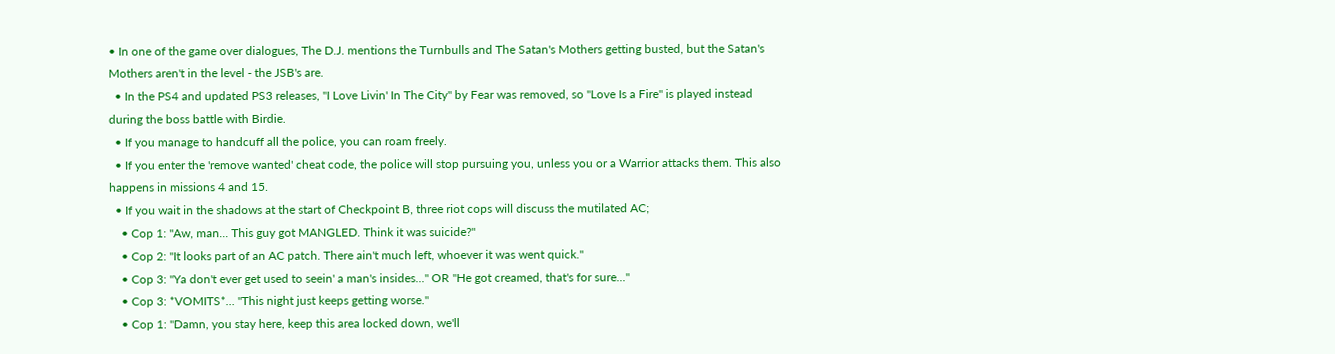• In one of the game over dialogues, The D.J. mentions the Turnbulls and The Satan's Mothers getting busted, but the Satan's Mothers aren't in the level - the JSB's are.
  • In the PS4 and updated PS3 releases, "I Love Livin' In The City" by Fear was removed, so "Love Is a Fire" is played instead during the boss battle with Birdie.
  • If you manage to handcuff all the police, you can roam freely.
  • If you enter the 'remove wanted' cheat code, the police will stop pursuing you, unless you or a Warrior attacks them. This also happens in missions 4 and 15.
  • If you wait in the shadows at the start of Checkpoint B, three riot cops will discuss the mutilated AC;
    • Cop 1: "Aw, man... This guy got MANGLED. Think it was suicide?"
    • Cop 2: "It looks part of an AC patch. There ain't much left, whoever it was went quick."
    • Cop 3: "Ya don't ever get used to seein' a man's insides..." OR "He got creamed, that's for sure..."
    • Cop 3: *VOMITS*… "This night just keeps getting worse."
    • Cop 1: "Damn, you stay here, keep this area locked down, we'll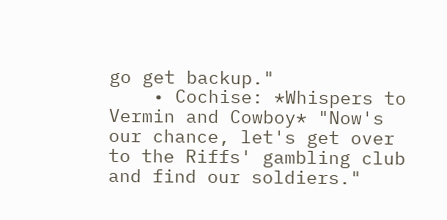go get backup."
    • Cochise: *Whispers to Vermin and Cowboy* "Now's our chance, let's get over to the Riffs' gambling club and find our soldiers."